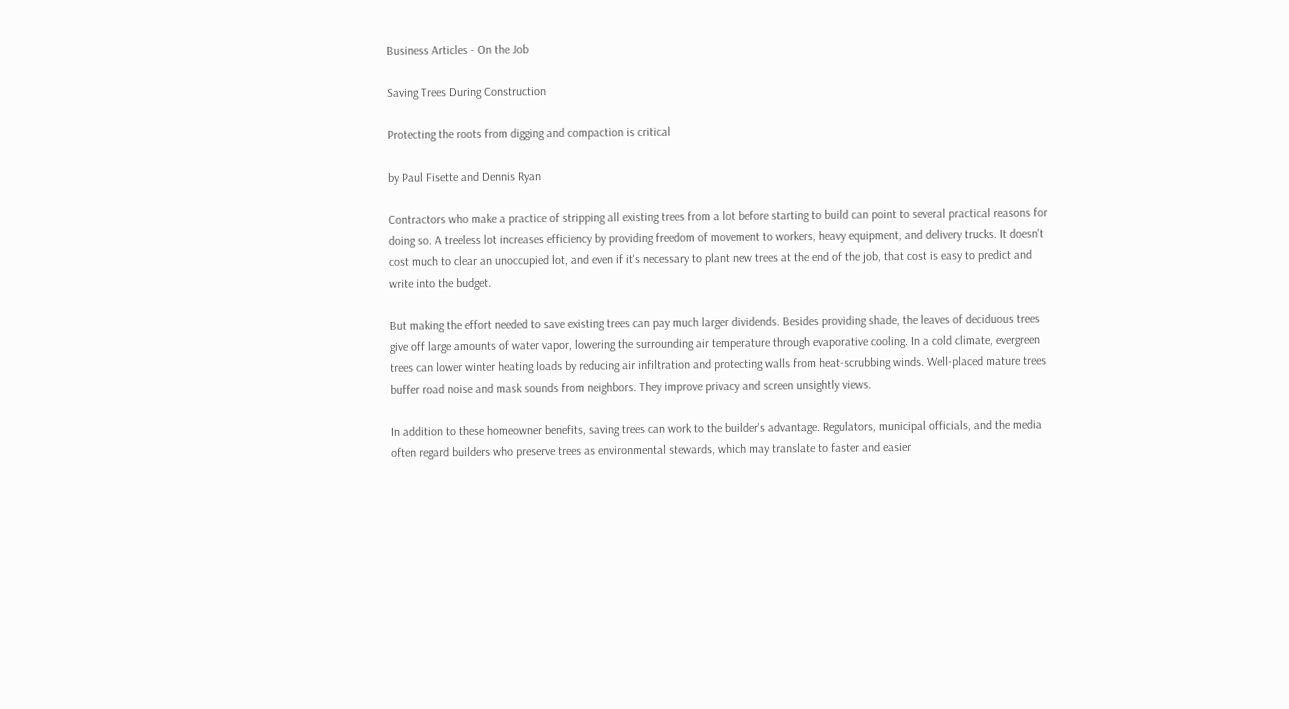Business Articles - On the Job

Saving Trees During Construction

Protecting the roots from digging and compaction is critical

by Paul Fisette and Dennis Ryan

Contractors who make a practice of stripping all existing trees from a lot before starting to build can point to several practical reasons for doing so. A treeless lot increases efficiency by providing freedom of movement to workers, heavy equipment, and delivery trucks. It doesn't cost much to clear an unoccupied lot, and even if it's necessary to plant new trees at the end of the job, that cost is easy to predict and write into the budget.

But making the effort needed to save existing trees can pay much larger dividends. Besides providing shade, the leaves of deciduous trees give off large amounts of water vapor, lowering the surrounding air temperature through evaporative cooling. In a cold climate, evergreen trees can lower winter heating loads by reducing air infiltration and protecting walls from heat-scrubbing winds. Well-placed mature trees buffer road noise and mask sounds from neighbors. They improve privacy and screen unsightly views.

In addition to these homeowner benefits, saving trees can work to the builder's advantage. Regulators, municipal officials, and the media often regard builders who preserve trees as environmental stewards, which may translate to faster and easier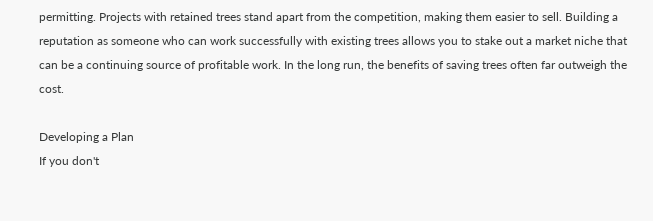permitting. Projects with retained trees stand apart from the competition, making them easier to sell. Building a reputation as someone who can work successfully with existing trees allows you to stake out a market niche that can be a continuing source of profitable work. In the long run, the benefits of saving trees often far outweigh the cost.

Developing a Plan
If you don't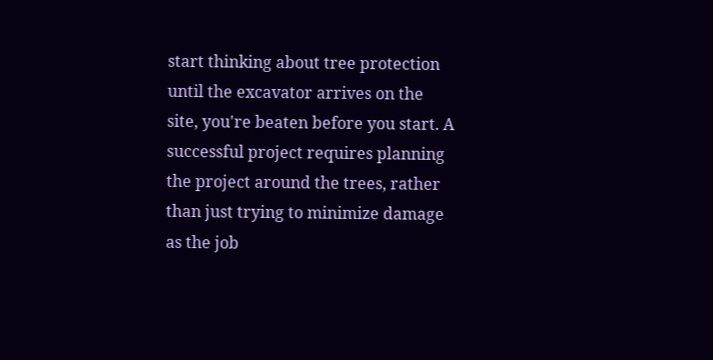start thinking about tree protection until the excavator arrives on the site, you're beaten before you start. A successful project requires planning the project around the trees, rather than just trying to minimize damage as the job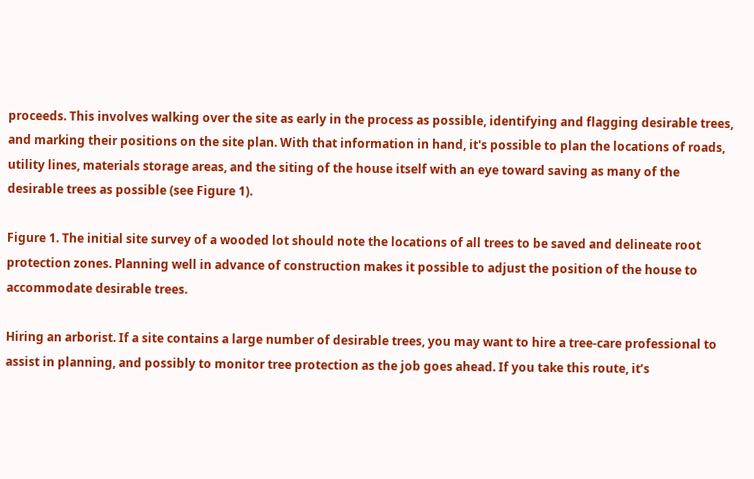proceeds. This involves walking over the site as early in the process as possible, identifying and flagging desirable trees, and marking their positions on the site plan. With that information in hand, it's possible to plan the locations of roads, utility lines, materials storage areas, and the siting of the house itself with an eye toward saving as many of the desirable trees as possible (see Figure 1).

Figure 1. The initial site survey of a wooded lot should note the locations of all trees to be saved and delineate root protection zones. Planning well in advance of construction makes it possible to adjust the position of the house to accommodate desirable trees.

Hiring an arborist. If a site contains a large number of desirable trees, you may want to hire a tree-care professional to assist in planning, and possibly to monitor tree protection as the job goes ahead. If you take this route, it’s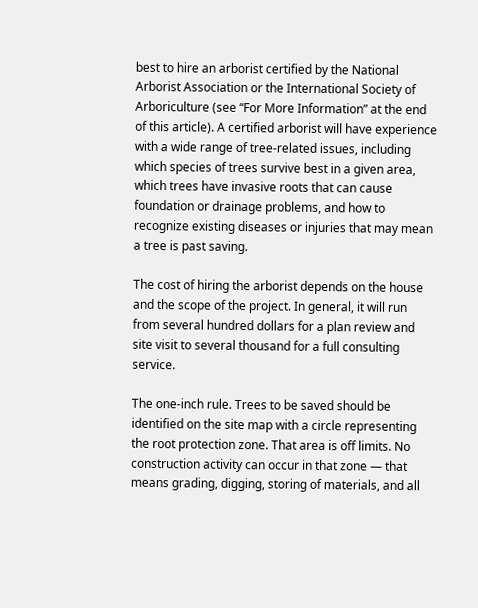best to hire an arborist certified by the National Arborist Association or the International Society of Arboriculture (see “For More Information” at the end of this article). A certified arborist will have experience with a wide range of tree-related issues, including which species of trees survive best in a given area, which trees have invasive roots that can cause foundation or drainage problems, and how to recognize existing diseases or injuries that may mean a tree is past saving.

The cost of hiring the arborist depends on the house and the scope of the project. In general, it will run from several hundred dollars for a plan review and site visit to several thousand for a full consulting service.

The one-inch rule. Trees to be saved should be identified on the site map with a circle representing the root protection zone. That area is off limits. No construction activity can occur in that zone — that means grading, digging, storing of materials, and all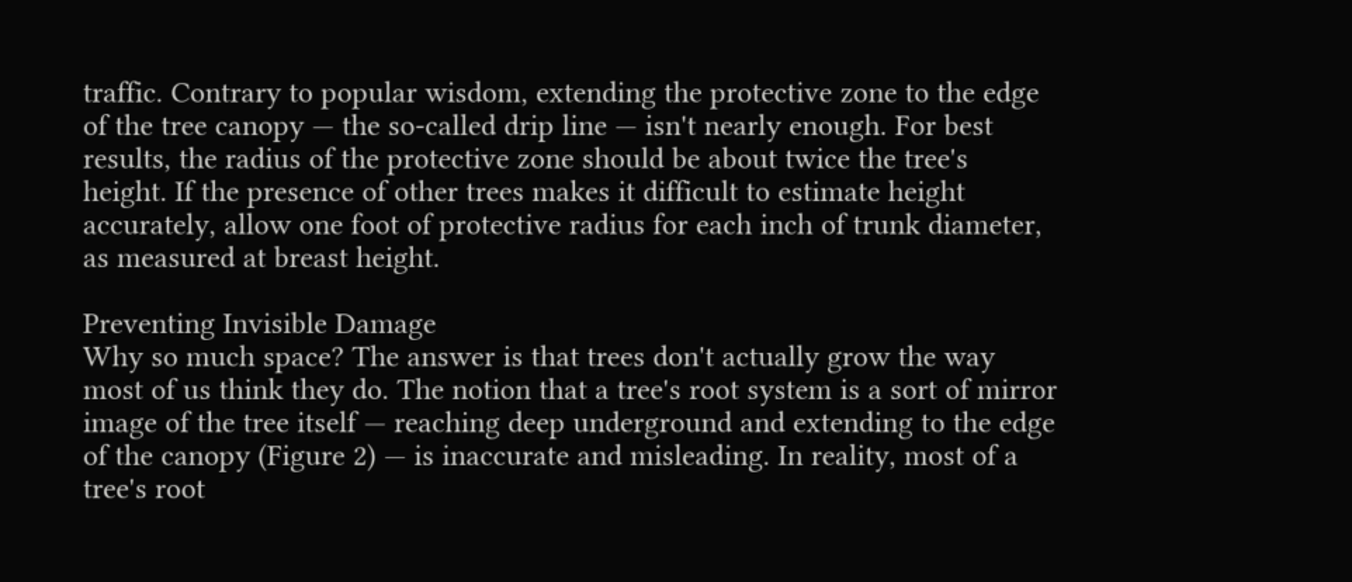traffic. Contrary to popular wisdom, extending the protective zone to the edge of the tree canopy — the so-called drip line — isn't nearly enough. For best results, the radius of the protective zone should be about twice the tree's height. If the presence of other trees makes it difficult to estimate height accurately, allow one foot of protective radius for each inch of trunk diameter, as measured at breast height.

Preventing Invisible Damage
Why so much space? The answer is that trees don't actually grow the way most of us think they do. The notion that a tree's root system is a sort of mirror image of the tree itself — reaching deep underground and extending to the edge of the canopy (Figure 2) — is inaccurate and misleading. In reality, most of a tree's root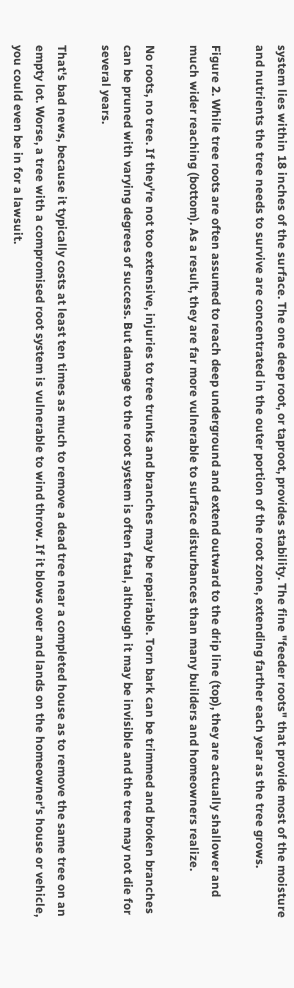system lies within 18 inches of the surface. The one deep root, or taproot, provides stability. The fine "feeder roots" that provide most of the moisture and nutrients the tree needs to survive are concentrated in the outer portion of the root zone, extending farther each year as the tree grows.

Figure 2. While tree roots are often assumed to reach deep underground and extend outward to the drip line (top), they are actually shallower and much wider reaching (bottom). As a result, they are far more vulnerable to surface disturbances than many builders and homeowners realize.

No roots, no tree. If they're not too extensive, injuries to tree trunks and branches may be repairable. Torn bark can be trimmed and broken branches can be pruned with varying degrees of success. But damage to the root system is often fatal, although it may be invisible and the tree may not die for several years.

That's bad news, because it typically costs at least ten times as much to remove a dead tree near a completed house as to remove the same tree on an empty lot. Worse, a tree with a compromised root system is vulnerable to wind throw. If it blows over and lands on the homeowner's house or vehicle, you could even be in for a lawsuit.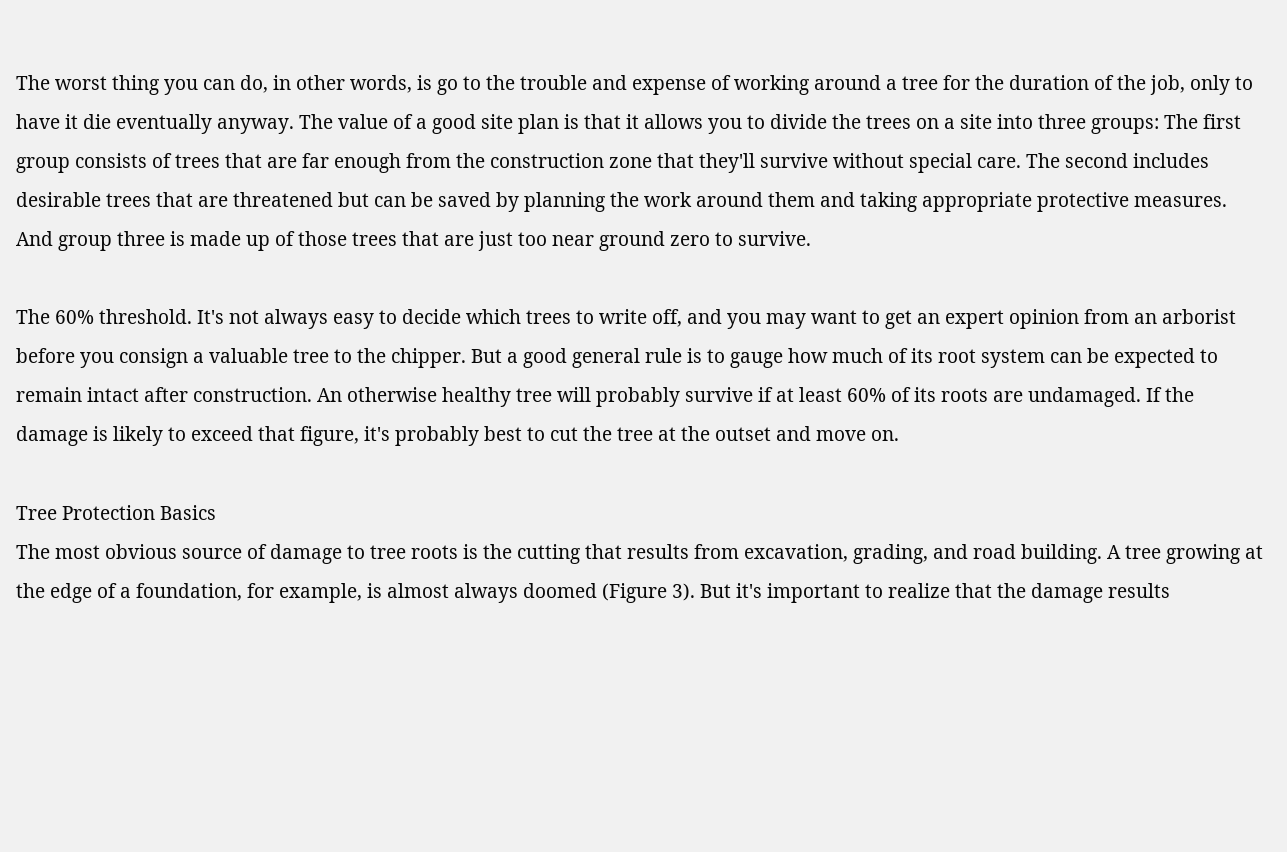The worst thing you can do, in other words, is go to the trouble and expense of working around a tree for the duration of the job, only to have it die eventually anyway. The value of a good site plan is that it allows you to divide the trees on a site into three groups: The first group consists of trees that are far enough from the construction zone that they'll survive without special care. The second includes desirable trees that are threatened but can be saved by planning the work around them and taking appropriate protective measures. And group three is made up of those trees that are just too near ground zero to survive.

The 60% threshold. It's not always easy to decide which trees to write off, and you may want to get an expert opinion from an arborist before you consign a valuable tree to the chipper. But a good general rule is to gauge how much of its root system can be expected to remain intact after construction. An otherwise healthy tree will probably survive if at least 60% of its roots are undamaged. If the damage is likely to exceed that figure, it's probably best to cut the tree at the outset and move on.

Tree Protection Basics
The most obvious source of damage to tree roots is the cutting that results from excavation, grading, and road building. A tree growing at the edge of a foundation, for example, is almost always doomed (Figure 3). But it's important to realize that the damage results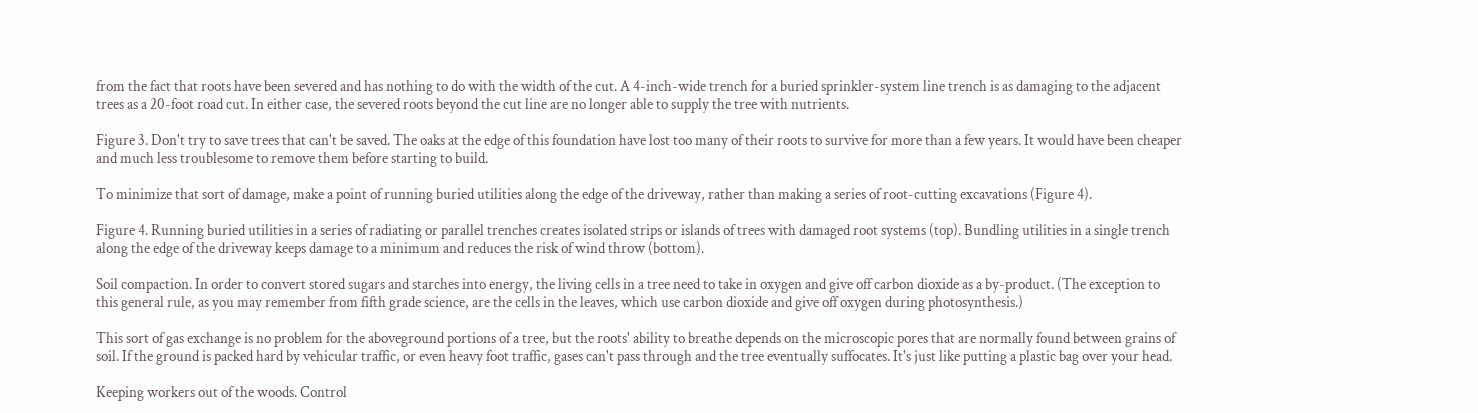from the fact that roots have been severed and has nothing to do with the width of the cut. A 4-inch-wide trench for a buried sprinkler-system line trench is as damaging to the adjacent trees as a 20-foot road cut. In either case, the severed roots beyond the cut line are no longer able to supply the tree with nutrients.

Figure 3. Don't try to save trees that can't be saved. The oaks at the edge of this foundation have lost too many of their roots to survive for more than a few years. It would have been cheaper and much less troublesome to remove them before starting to build.

To minimize that sort of damage, make a point of running buried utilities along the edge of the driveway, rather than making a series of root-cutting excavations (Figure 4).

Figure 4. Running buried utilities in a series of radiating or parallel trenches creates isolated strips or islands of trees with damaged root systems (top). Bundling utilities in a single trench along the edge of the driveway keeps damage to a minimum and reduces the risk of wind throw (bottom).

Soil compaction. In order to convert stored sugars and starches into energy, the living cells in a tree need to take in oxygen and give off carbon dioxide as a by-product. (The exception to this general rule, as you may remember from fifth grade science, are the cells in the leaves, which use carbon dioxide and give off oxygen during photosynthesis.)

This sort of gas exchange is no problem for the aboveground portions of a tree, but the roots' ability to breathe depends on the microscopic pores that are normally found between grains of soil. If the ground is packed hard by vehicular traffic, or even heavy foot traffic, gases can't pass through and the tree eventually suffocates. It's just like putting a plastic bag over your head.

Keeping workers out of the woods. Control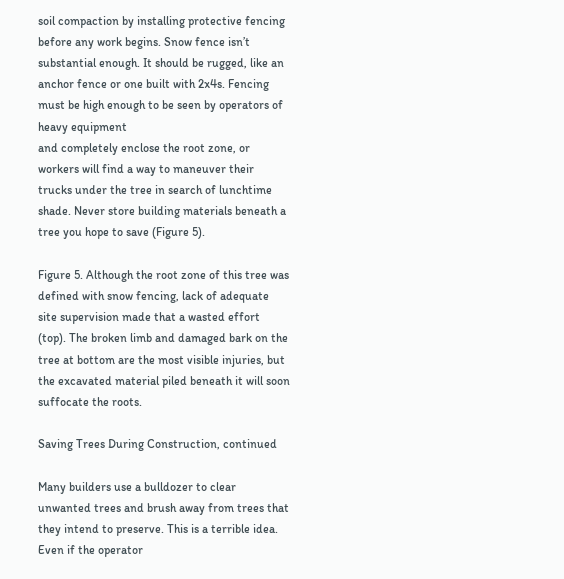soil compaction by installing protective fencing before any work begins. Snow fence isn’t substantial enough. It should be rugged, like an anchor fence or one built with 2x4s. Fencing must be high enough to be seen by operators of heavy equipment
and completely enclose the root zone, or workers will find a way to maneuver their trucks under the tree in search of lunchtime shade. Never store building materials beneath a tree you hope to save (Figure 5).

Figure 5. Although the root zone of this tree was defined with snow fencing, lack of adequate site supervision made that a wasted effort (top). The broken limb and damaged bark on the tree at bottom are the most visible injuries, but the excavated material piled beneath it will soon suffocate the roots.

Saving Trees During Construction, continued

Many builders use a bulldozer to clear unwanted trees and brush away from trees that they intend to preserve. This is a terrible idea. Even if the operator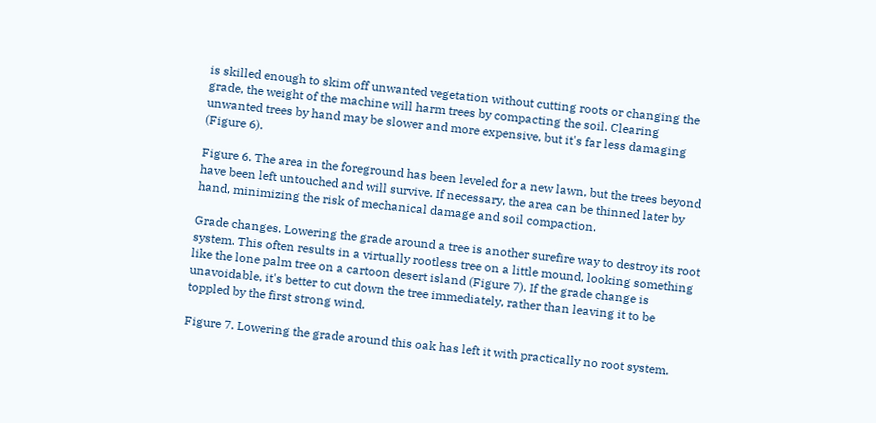is skilled enough to skim off unwanted vegetation without cutting roots or changing the grade, the weight of the machine will harm trees by compacting the soil. Clearing unwanted trees by hand may be slower and more expensive, but it's far less damaging (Figure 6).

Figure 6. The area in the foreground has been leveled for a new lawn, but the trees beyond have been left untouched and will survive. If necessary, the area can be thinned later by hand, minimizing the risk of mechanical damage and soil compaction.

Grade changes. Lowering the grade around a tree is another surefire way to destroy its root system. This often results in a virtually rootless tree on a little mound, looking something like the lone palm tree on a cartoon desert island (Figure 7). If the grade change is unavoidable, it's better to cut down the tree immediately, rather than leaving it to be toppled by the first strong wind.

Figure 7. Lowering the grade around this oak has left it with practically no root system.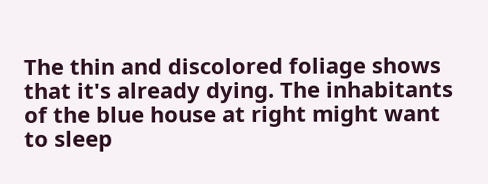The thin and discolored foliage shows that it's already dying. The inhabitants of the blue house at right might want to sleep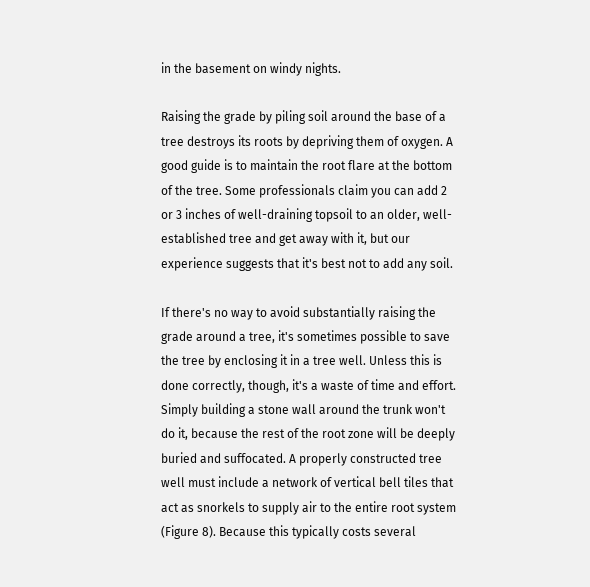in the basement on windy nights.

Raising the grade by piling soil around the base of a tree destroys its roots by depriving them of oxygen. A good guide is to maintain the root flare at the bottom of the tree. Some professionals claim you can add 2 or 3 inches of well-draining topsoil to an older, well-established tree and get away with it, but our experience suggests that it's best not to add any soil.

If there's no way to avoid substantially raising the grade around a tree, it's sometimes possible to save the tree by enclosing it in a tree well. Unless this is done correctly, though, it's a waste of time and effort. Simply building a stone wall around the trunk won't do it, because the rest of the root zone will be deeply buried and suffocated. A properly constructed tree well must include a network of vertical bell tiles that act as snorkels to supply air to the entire root system (Figure 8). Because this typically costs several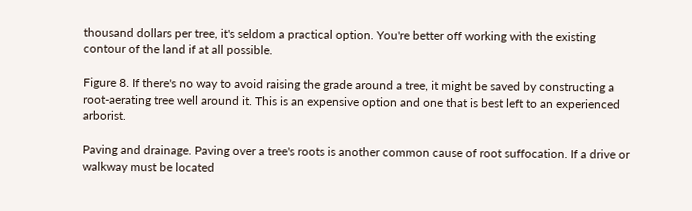thousand dollars per tree, it's seldom a practical option. You're better off working with the existing contour of the land if at all possible.

Figure 8. If there's no way to avoid raising the grade around a tree, it might be saved by constructing a root-aerating tree well around it. This is an expensive option and one that is best left to an experienced arborist.

Paving and drainage. Paving over a tree's roots is another common cause of root suffocation. If a drive or walkway must be located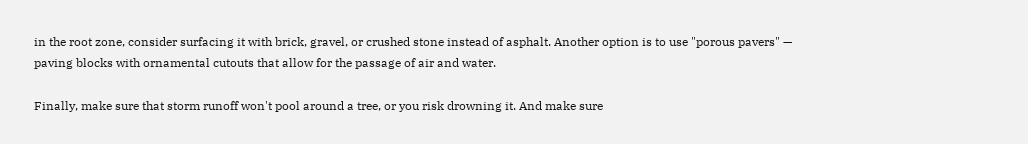in the root zone, consider surfacing it with brick, gravel, or crushed stone instead of asphalt. Another option is to use "porous pavers" — paving blocks with ornamental cutouts that allow for the passage of air and water.

Finally, make sure that storm runoff won't pool around a tree, or you risk drowning it. And make sure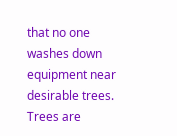that no one washes down equipment near desirable trees. Trees are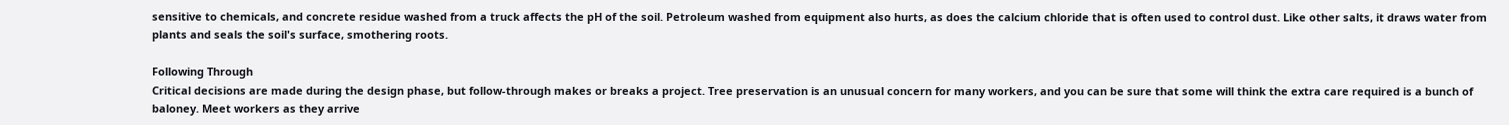sensitive to chemicals, and concrete residue washed from a truck affects the pH of the soil. Petroleum washed from equipment also hurts, as does the calcium chloride that is often used to control dust. Like other salts, it draws water from plants and seals the soil's surface, smothering roots.

Following Through
Critical decisions are made during the design phase, but follow-through makes or breaks a project. Tree preservation is an unusual concern for many workers, and you can be sure that some will think the extra care required is a bunch of baloney. Meet workers as they arrive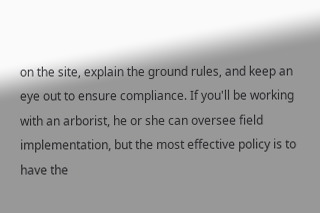on the site, explain the ground rules, and keep an eye out to ensure compliance. If you'll be working with an arborist, he or she can oversee field implementation, but the most effective policy is to have the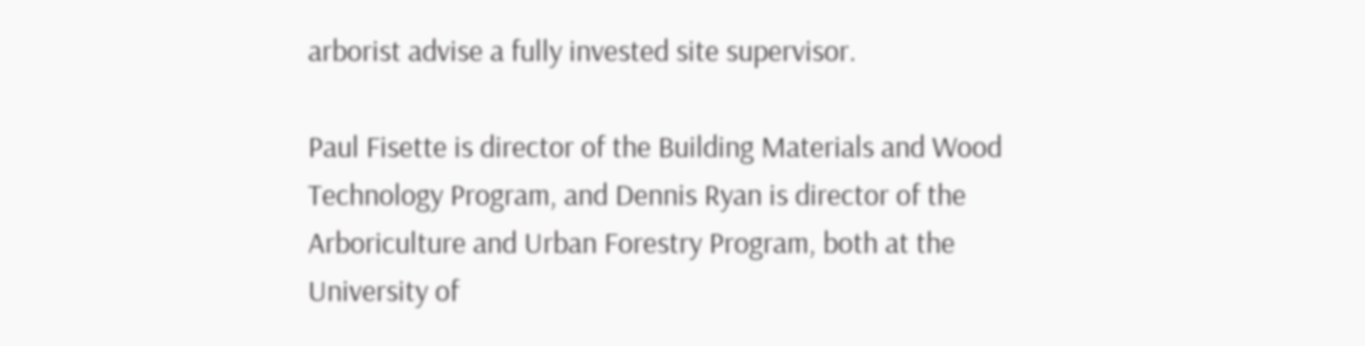arborist advise a fully invested site supervisor.

Paul Fisette is director of the Building Materials and Wood Technology Program, and Dennis Ryan is director of the Arboriculture and Urban Forestry Program, both at the University of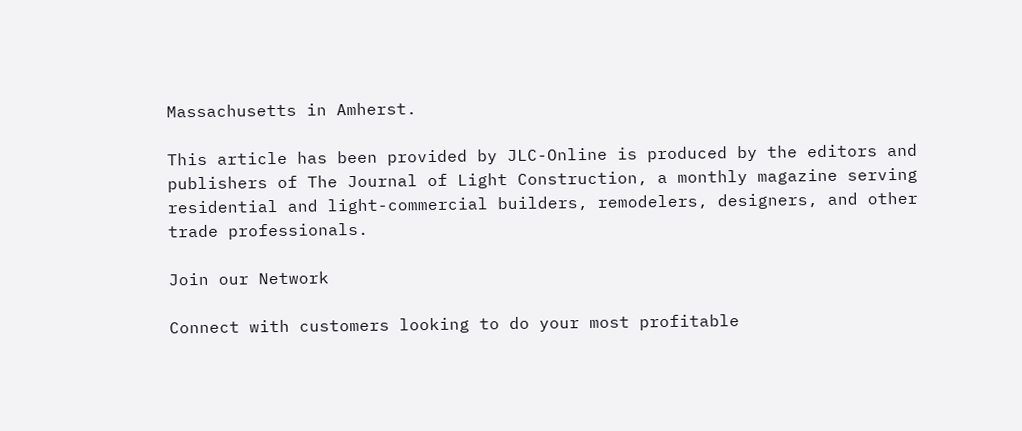Massachusetts in Amherst.

This article has been provided by JLC-Online is produced by the editors and publishers of The Journal of Light Construction, a monthly magazine serving residential and light-commercial builders, remodelers, designers, and other trade professionals.

Join our Network

Connect with customers looking to do your most profitable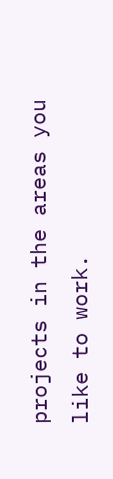projects in the areas you like to work.